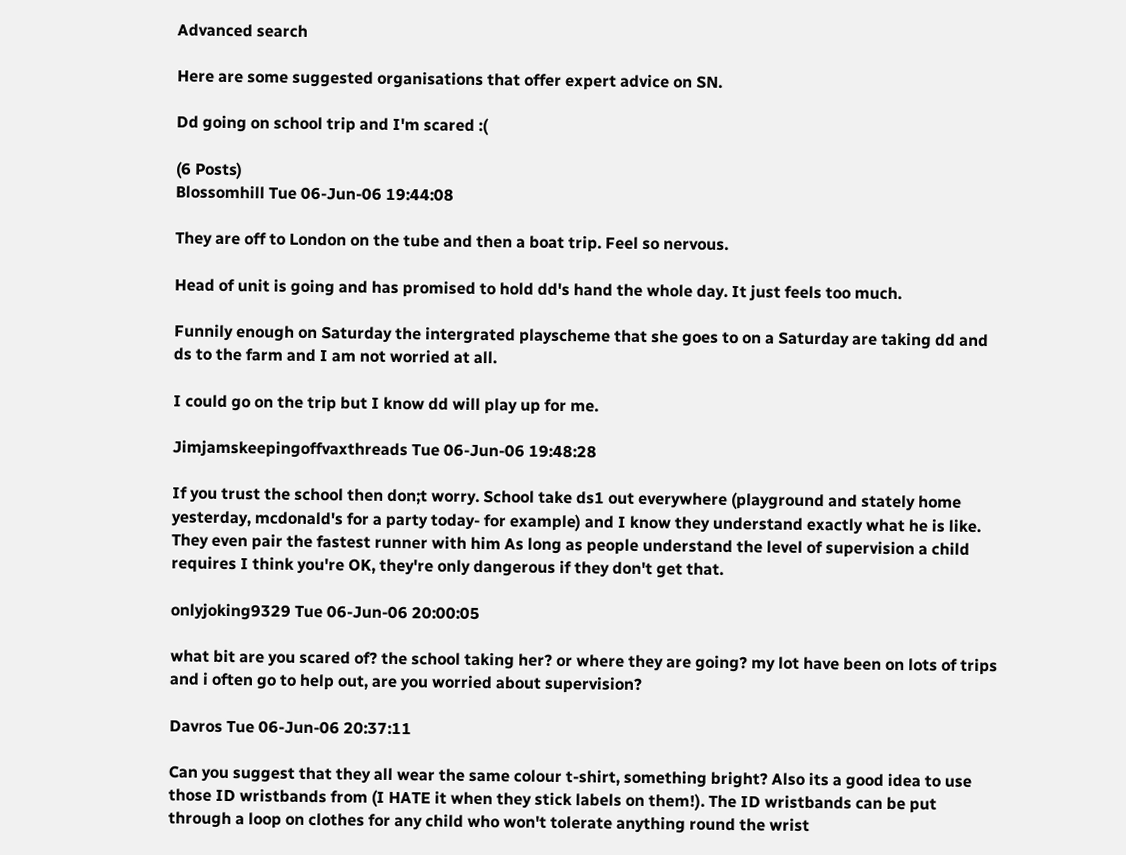Advanced search

Here are some suggested organisations that offer expert advice on SN.

Dd going on school trip and I'm scared :(

(6 Posts)
Blossomhill Tue 06-Jun-06 19:44:08

They are off to London on the tube and then a boat trip. Feel so nervous.

Head of unit is going and has promised to hold dd's hand the whole day. It just feels too much.

Funnily enough on Saturday the intergrated playscheme that she goes to on a Saturday are taking dd and ds to the farm and I am not worried at all.

I could go on the trip but I know dd will play up for me.

Jimjamskeepingoffvaxthreads Tue 06-Jun-06 19:48:28

If you trust the school then don;t worry. School take ds1 out everywhere (playground and stately home yesterday, mcdonald's for a party today- for example) and I know they understand exactly what he is like. They even pair the fastest runner with him As long as people understand the level of supervision a child requires I think you're OK, they're only dangerous if they don't get that.

onlyjoking9329 Tue 06-Jun-06 20:00:05

what bit are you scared of? the school taking her? or where they are going? my lot have been on lots of trips and i often go to help out, are you worried about supervision?

Davros Tue 06-Jun-06 20:37:11

Can you suggest that they all wear the same colour t-shirt, something bright? Also its a good idea to use those ID wristbands from (I HATE it when they stick labels on them!). The ID wristbands can be put through a loop on clothes for any child who won't tolerate anything round the wrist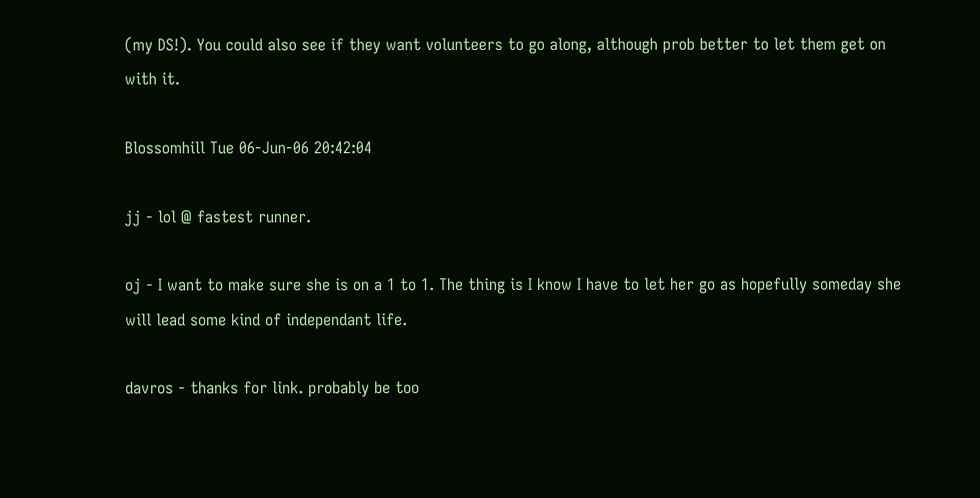(my DS!). You could also see if they want volunteers to go along, although prob better to let them get on with it.

Blossomhill Tue 06-Jun-06 20:42:04

jj - lol @ fastest runner.

oj - I want to make sure she is on a 1 to 1. The thing is I know I have to let her go as hopefully someday she will lead some kind of independant life.

davros - thanks for link. probably be too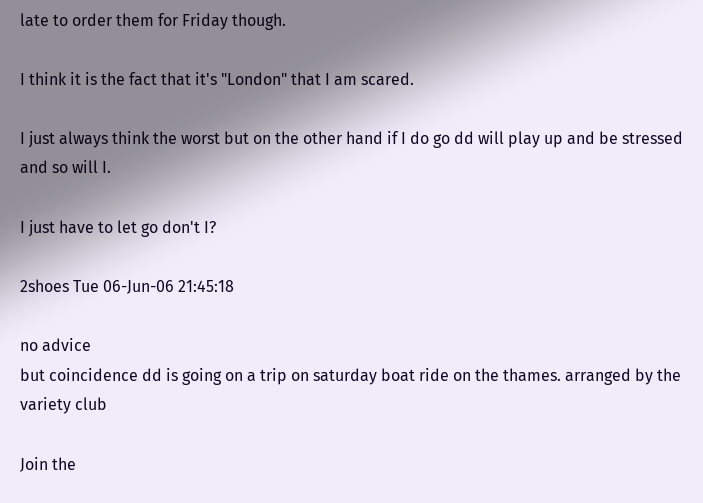late to order them for Friday though.

I think it is the fact that it's "London" that I am scared.

I just always think the worst but on the other hand if I do go dd will play up and be stressed and so will I.

I just have to let go don't I?

2shoes Tue 06-Jun-06 21:45:18

no advice
but coincidence dd is going on a trip on saturday boat ride on the thames. arranged by the variety club

Join the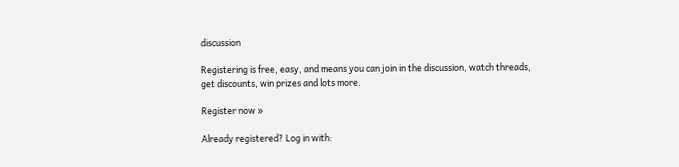discussion

Registering is free, easy, and means you can join in the discussion, watch threads, get discounts, win prizes and lots more.

Register now »

Already registered? Log in with: